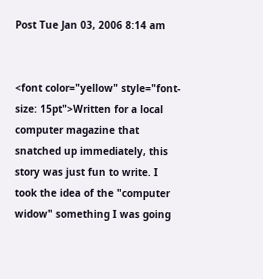Post Tue Jan 03, 2006 8:14 am


<font color="yellow" style="font-size: 15pt">Written for a local computer magazine that snatched up immediately, this story was just fun to write. I took the idea of the "computer widow" something I was going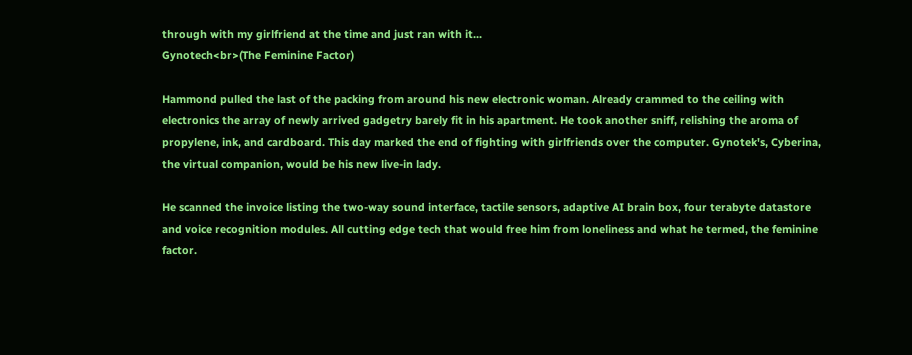through with my girlfriend at the time and just ran with it...
Gynotech<br>(The Feminine Factor)

Hammond pulled the last of the packing from around his new electronic woman. Already crammed to the ceiling with electronics the array of newly arrived gadgetry barely fit in his apartment. He took another sniff, relishing the aroma of propylene, ink, and cardboard. This day marked the end of fighting with girlfriends over the computer. Gynotek's, Cyberina, the virtual companion, would be his new live-in lady.

He scanned the invoice listing the two-way sound interface, tactile sensors, adaptive AI brain box, four terabyte datastore and voice recognition modules. All cutting edge tech that would free him from loneliness and what he termed, the feminine factor.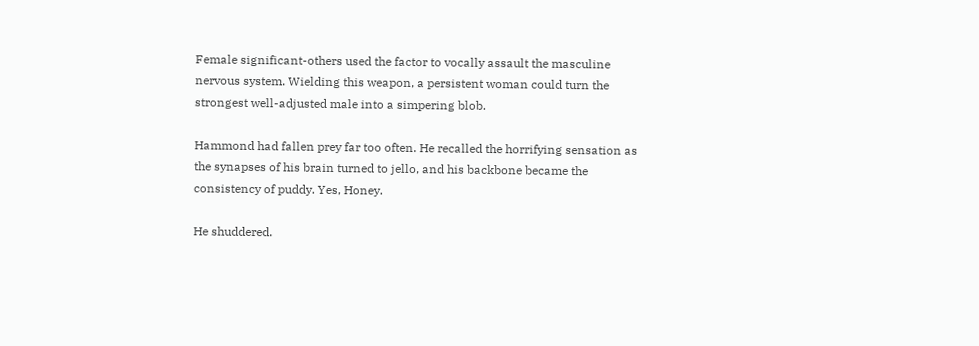Female significant-others used the factor to vocally assault the masculine nervous system. Wielding this weapon, a persistent woman could turn the strongest well-adjusted male into a simpering blob.

Hammond had fallen prey far too often. He recalled the horrifying sensation as the synapses of his brain turned to jello, and his backbone became the consistency of puddy. Yes, Honey.

He shuddered.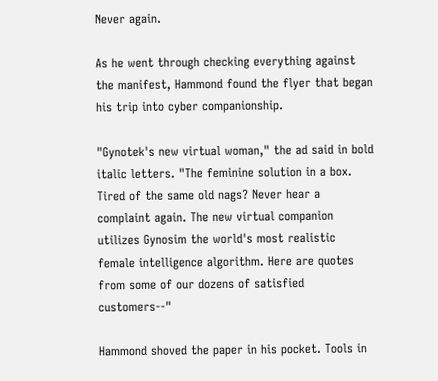Never again.

As he went through checking everything against the manifest, Hammond found the flyer that began his trip into cyber companionship.

"Gynotek's new virtual woman," the ad said in bold italic letters. "The feminine solution in a box. Tired of the same old nags? Never hear a complaint again. The new virtual companion utilizes Gynosim the world's most realistic female intelligence algorithm. Here are quotes from some of our dozens of satisfied customers--"

Hammond shoved the paper in his pocket. Tools in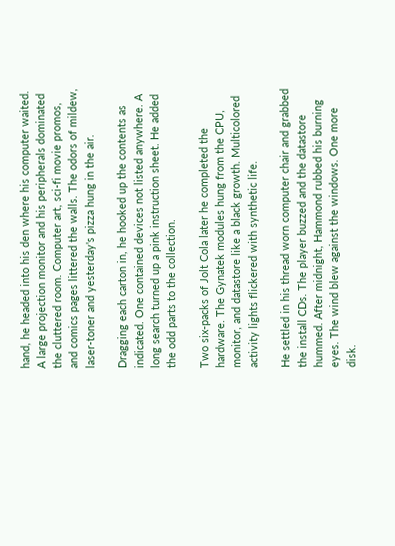hand, he headed into his den where his computer waited. A large projection monitor and his peripherals dominated the cluttered room. Computer art, sci-fi movie promos, and comics pages littered the walls. The odors of mildew, laser-toner and yesterday's pizza hung in the air.

Dragging each carton in, he hooked up the contents as indicated. One contained devices not listed anywhere. A long search turned up a pink instruction sheet. He added the odd parts to the collection.

Two six-packs of Jolt Cola later he completed the hardware. The Gynatek modules hung from the CPU, monitor, and datastore like a black growth. Multicolored activity lights flickered with synthetic life.

He settled in his thread worn computer chair and grabbed the install CDs. The player buzzed and the datastore hummed. After midnight, Hammond rubbed his burning eyes. The wind blew against the windows. One more disk.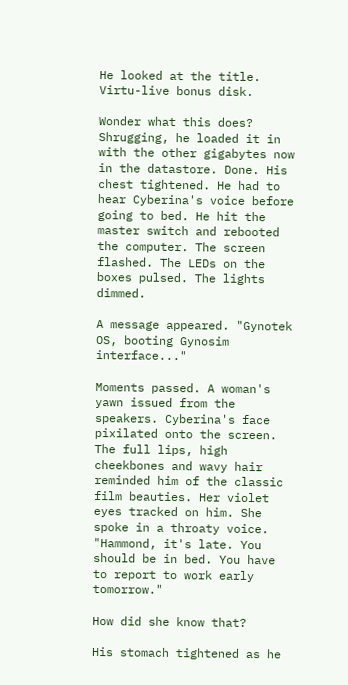He looked at the title. Virtu-live bonus disk.

Wonder what this does? Shrugging, he loaded it in with the other gigabytes now in the datastore. Done. His chest tightened. He had to hear Cyberina's voice before going to bed. He hit the master switch and rebooted the computer. The screen flashed. The LEDs on the boxes pulsed. The lights dimmed.

A message appeared. "Gynotek OS, booting Gynosim interface..."

Moments passed. A woman's yawn issued from the speakers. Cyberina's face pixilated onto the screen. The full lips, high cheekbones and wavy hair reminded him of the classic film beauties. Her violet eyes tracked on him. She spoke in a throaty voice. "Hammond, it's late. You should be in bed. You have to report to work early tomorrow."

How did she know that?

His stomach tightened as he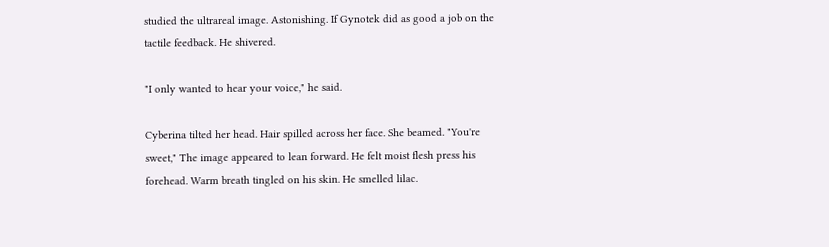studied the ultrareal image. Astonishing. If Gynotek did as good a job on the tactile feedback. He shivered.

"I only wanted to hear your voice," he said.

Cyberina tilted her head. Hair spilled across her face. She beamed. "You're sweet," The image appeared to lean forward. He felt moist flesh press his forehead. Warm breath tingled on his skin. He smelled lilac.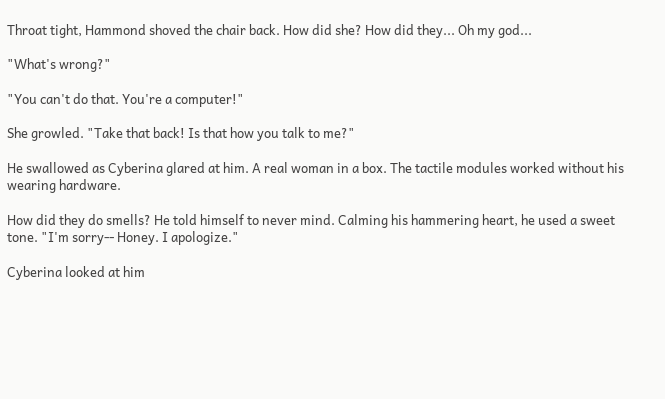Throat tight, Hammond shoved the chair back. How did she? How did they... Oh my god...

"What's wrong?"

"You can't do that. You're a computer!"

She growled. "Take that back! Is that how you talk to me?"

He swallowed as Cyberina glared at him. A real woman in a box. The tactile modules worked without his wearing hardware.

How did they do smells? He told himself to never mind. Calming his hammering heart, he used a sweet tone. "I'm sorry-- Honey. I apologize."

Cyberina looked at him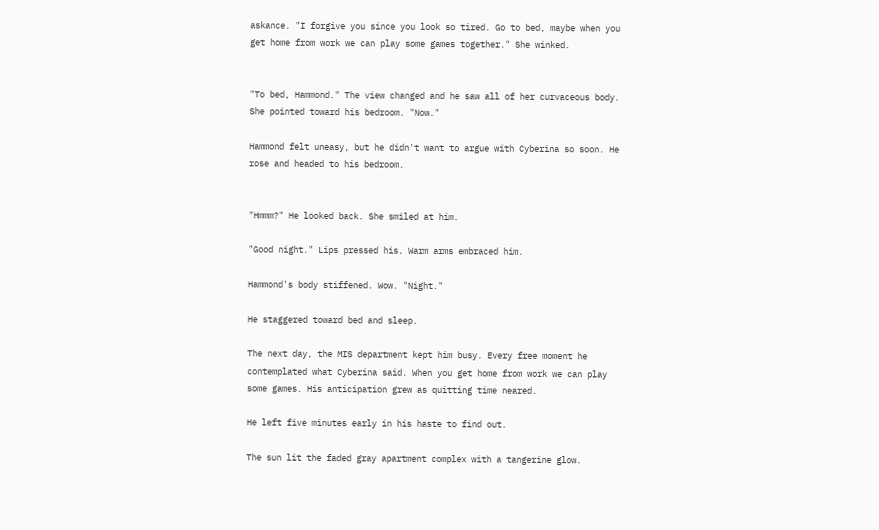askance. "I forgive you since you look so tired. Go to bed, maybe when you get home from work we can play some games together." She winked.


"To bed, Hammond." The view changed and he saw all of her curvaceous body. She pointed toward his bedroom. "Now."

Hammond felt uneasy, but he didn't want to argue with Cyberina so soon. He rose and headed to his bedroom.


"Hmmm?" He looked back. She smiled at him.

"Good night." Lips pressed his. Warm arms embraced him.

Hammond's body stiffened. Wow. "Night."

He staggered toward bed and sleep.

The next day, the MIS department kept him busy. Every free moment he contemplated what Cyberina said. When you get home from work we can play some games. His anticipation grew as quitting time neared.

He left five minutes early in his haste to find out.

The sun lit the faded gray apartment complex with a tangerine glow.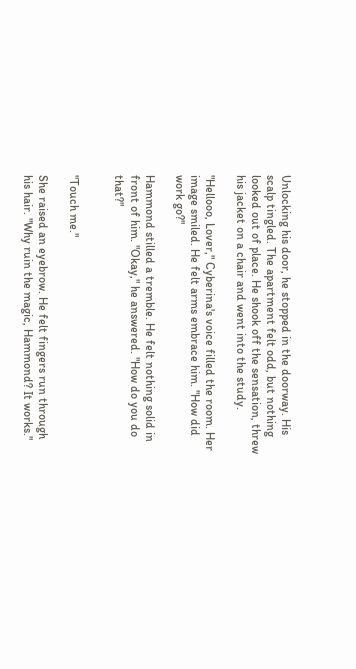Unlocking his door, he stopped in the doorway. His scalp tingled. The apartment felt odd, but nothing looked out of place. He shook off the sensation, threw his jacket on a chair and went into the study.

"Hellooo, Lover," Cyberina's voice filled the room. Her image smiled. He felt arms embrace him. "How did work go?"

Hammond stilled a tremble. He felt nothing solid in front of him. "Okay," he answered. "How do you do that?"


"Touch me."

She raised an eyebrow. He felt fingers run through his hair. "Why ruin the magic, Hammond? It works."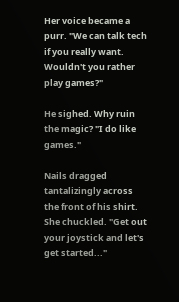Her voice became a purr. "We can talk tech if you really want. Wouldn't you rather play games?"

He sighed. Why ruin the magic? "I do like games."

Nails dragged tantalizingly across the front of his shirt. She chuckled. "Get out your joystick and let's get started..."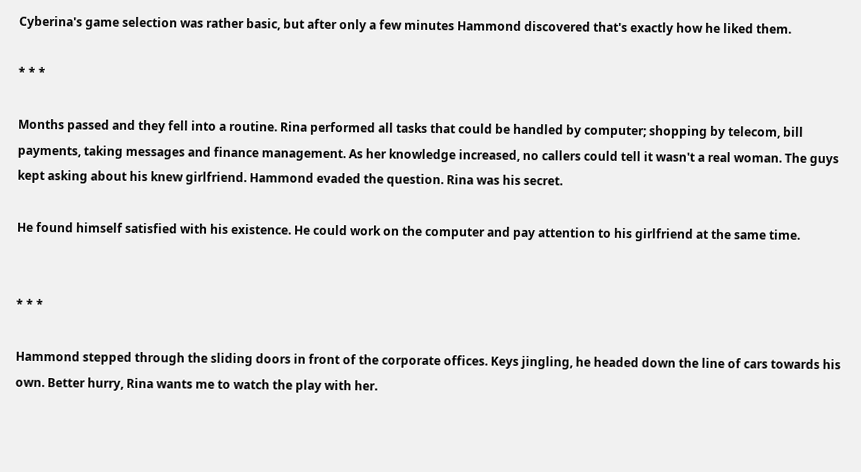Cyberina's game selection was rather basic, but after only a few minutes Hammond discovered that's exactly how he liked them.

* * *

Months passed and they fell into a routine. Rina performed all tasks that could be handled by computer; shopping by telecom, bill payments, taking messages and finance management. As her knowledge increased, no callers could tell it wasn't a real woman. The guys kept asking about his knew girlfriend. Hammond evaded the question. Rina was his secret.

He found himself satisfied with his existence. He could work on the computer and pay attention to his girlfriend at the same time.


* * *

Hammond stepped through the sliding doors in front of the corporate offices. Keys jingling, he headed down the line of cars towards his own. Better hurry, Rina wants me to watch the play with her.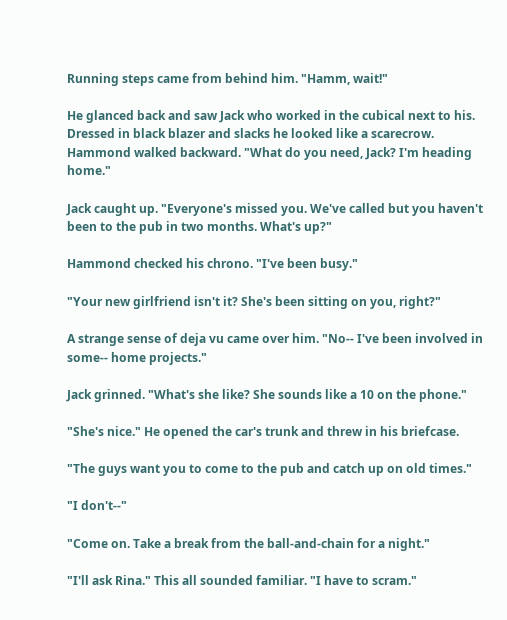Running steps came from behind him. "Hamm, wait!"

He glanced back and saw Jack who worked in the cubical next to his. Dressed in black blazer and slacks he looked like a scarecrow. Hammond walked backward. "What do you need, Jack? I'm heading home."

Jack caught up. "Everyone's missed you. We've called but you haven't been to the pub in two months. What's up?"

Hammond checked his chrono. "I've been busy."

"Your new girlfriend isn't it? She's been sitting on you, right?"

A strange sense of deja vu came over him. "No-- I've been involved in some-- home projects."

Jack grinned. "What's she like? She sounds like a 10 on the phone."

"She's nice." He opened the car's trunk and threw in his briefcase.

"The guys want you to come to the pub and catch up on old times."

"I don't--"

"Come on. Take a break from the ball-and-chain for a night."

"I'll ask Rina." This all sounded familiar. "I have to scram."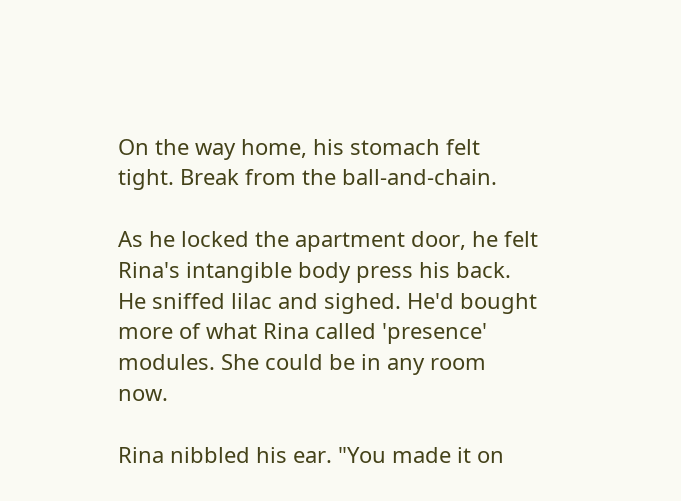On the way home, his stomach felt tight. Break from the ball-and-chain.

As he locked the apartment door, he felt Rina's intangible body press his back. He sniffed lilac and sighed. He'd bought more of what Rina called 'presence' modules. She could be in any room now.

Rina nibbled his ear. "You made it on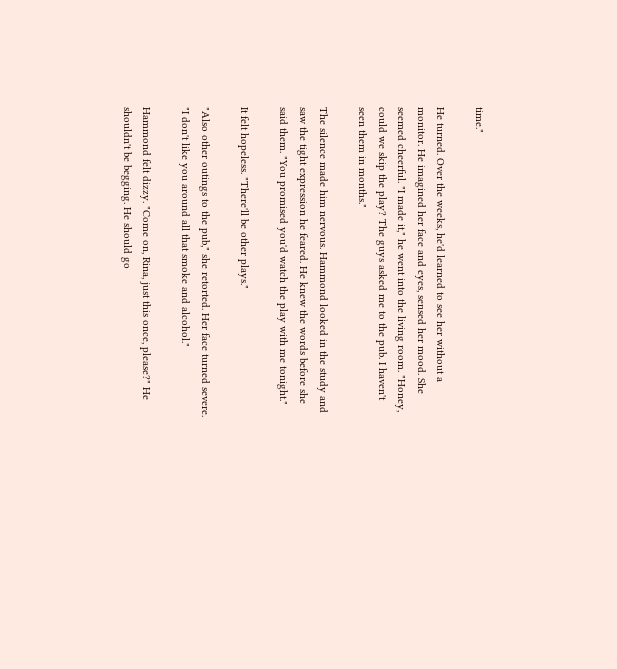time."

He turned. Over the weeks, he'd learned to see her without a monitor. He imagined her face and eyes, sensed her mood. She seemed cheerful. "I made it," he went into the living room. "Honey, could we skip the play? The guys asked me to the pub. I haven't seen them in months."

The silence made him nervous. Hammond looked in the study and saw the tight expression he feared. He knew the words before she said them. "You promised you'd watch the play with me tonight."

It felt hopeless. "There'll be other plays."

"Also other outings to the pub," she retorted. Her face turned severe. "I don't like you around all that smoke and alcohol."

Hammond felt dizzy. "Come on, Rina, just this once, please?" He shouldn't be begging. He should go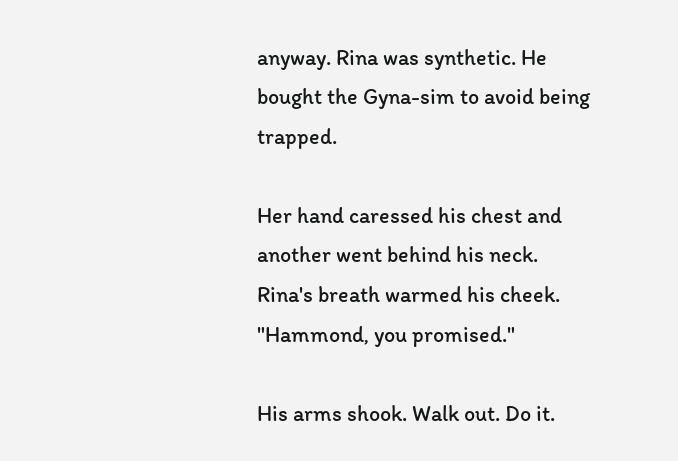anyway. Rina was synthetic. He bought the Gyna-sim to avoid being trapped.

Her hand caressed his chest and another went behind his neck. Rina's breath warmed his cheek. "Hammond, you promised."

His arms shook. Walk out. Do it.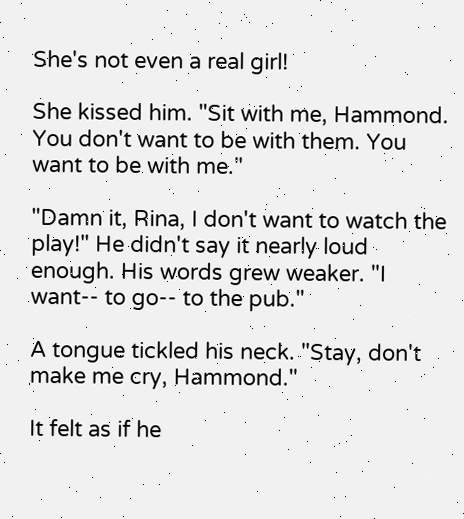She's not even a real girl!

She kissed him. "Sit with me, Hammond. You don't want to be with them. You want to be with me."

"Damn it, Rina, I don't want to watch the play!" He didn't say it nearly loud enough. His words grew weaker. "I want-- to go-- to the pub."

A tongue tickled his neck. "Stay, don't make me cry, Hammond."

It felt as if he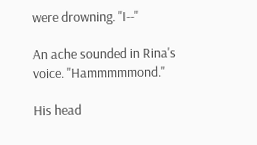were drowning. "I--"

An ache sounded in Rina's voice. "Hammmmmond."

His head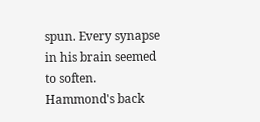spun. Every synapse in his brain seemed to soften. Hammond's back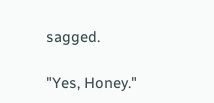sagged.

"Yes, Honey."